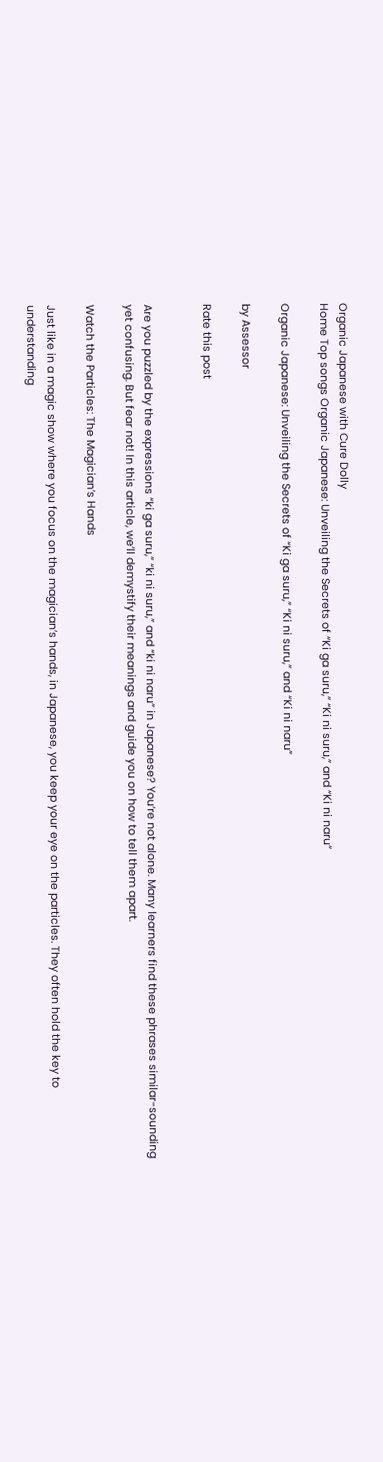Organic Japanese with Cure Dolly
Home Top songs Organic Japanese: Unveiling the Secrets of “Ki ga suru,” “Ki ni suru,” and “Ki ni naru”

Organic Japanese: Unveiling the Secrets of “Ki ga suru,” “Ki ni suru,” and “Ki ni naru”

by Assessor

Rate this post


Are you puzzled by the expressions “ki ga suru,” “ki ni suru,” and “ki ni naru” in Japanese? You’re not alone. Many learners find these phrases similar-sounding yet confusing. But fear not! In this article, we’ll demystify their meanings and guide you on how to tell them apart.

Watch the Particles: The Magician’s Hands

Just like in a magic show where you focus on the magician’s hands, in Japanese, you keep your eye on the particles. They often hold the key to understanding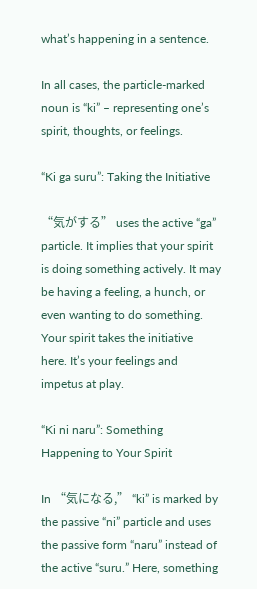what’s happening in a sentence.

In all cases, the particle-marked noun is “ki” – representing one’s spirit, thoughts, or feelings.

“Ki ga suru”: Taking the Initiative

“気がする” uses the active “ga” particle. It implies that your spirit is doing something actively. It may be having a feeling, a hunch, or even wanting to do something. Your spirit takes the initiative here. It’s your feelings and impetus at play.

“Ki ni naru”: Something Happening to Your Spirit

In “気になる,” “ki” is marked by the passive “ni” particle and uses the passive form “naru” instead of the active “suru.” Here, something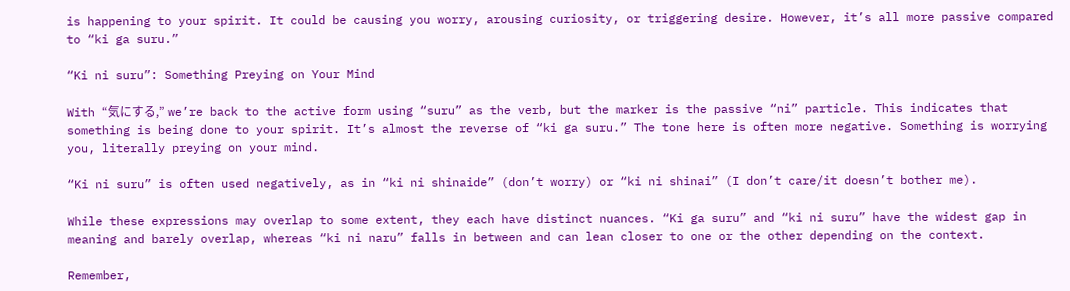is happening to your spirit. It could be causing you worry, arousing curiosity, or triggering desire. However, it’s all more passive compared to “ki ga suru.”

“Ki ni suru”: Something Preying on Your Mind

With “気にする,” we’re back to the active form using “suru” as the verb, but the marker is the passive “ni” particle. This indicates that something is being done to your spirit. It’s almost the reverse of “ki ga suru.” The tone here is often more negative. Something is worrying you, literally preying on your mind.

“Ki ni suru” is often used negatively, as in “ki ni shinaide” (don’t worry) or “ki ni shinai” (I don’t care/it doesn’t bother me).

While these expressions may overlap to some extent, they each have distinct nuances. “Ki ga suru” and “ki ni suru” have the widest gap in meaning and barely overlap, whereas “ki ni naru” falls in between and can lean closer to one or the other depending on the context.

Remember,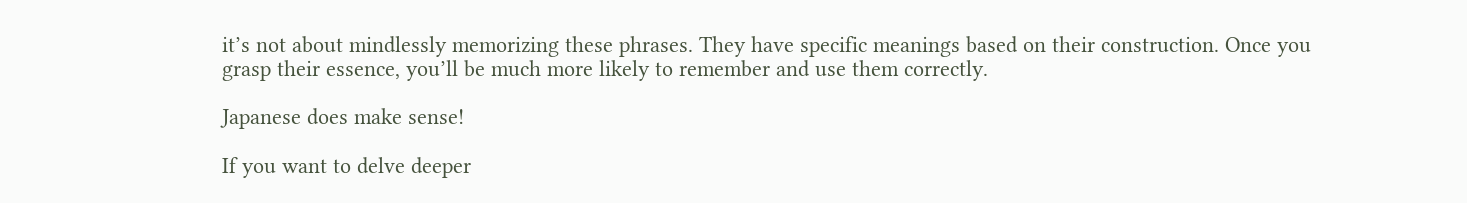it’s not about mindlessly memorizing these phrases. They have specific meanings based on their construction. Once you grasp their essence, you’ll be much more likely to remember and use them correctly.

Japanese does make sense!

If you want to delve deeper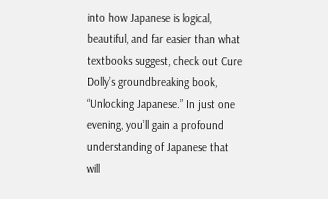into how Japanese is logical, beautiful, and far easier than what textbooks suggest, check out Cure Dolly’s groundbreaking book, “Unlocking Japanese.” In just one evening, you’ll gain a profound understanding of Japanese that will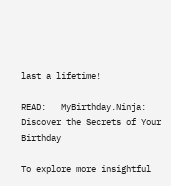last a lifetime!

READ:   MyBirthday.Ninja: Discover the Secrets of Your Birthday

To explore more insightful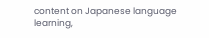content on Japanese language learning,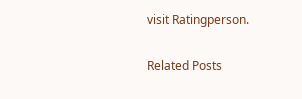visit Ratingperson.

Related Posts